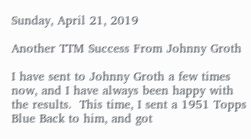Sunday, April 21, 2019

Another TTM Success From Johnny Groth

I have sent to Johnny Groth a few times now, and I have always been happy with the results.  This time, I sent a 1951 Topps Blue Back to him, and got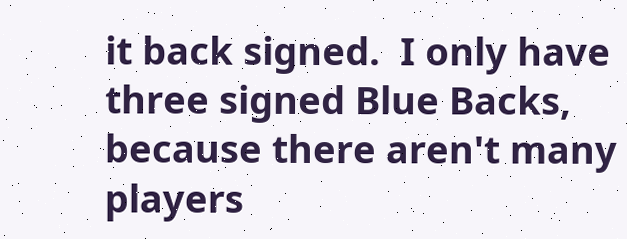it back signed.  I only have three signed Blue Backs, because there aren't many players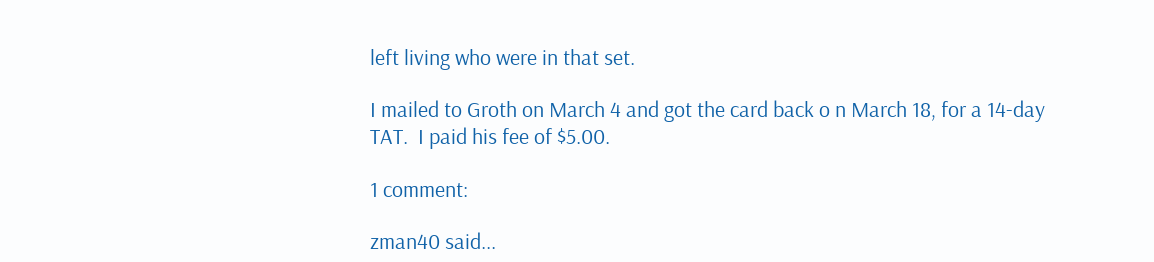left living who were in that set.

I mailed to Groth on March 4 and got the card back o n March 18, for a 14-day TAT.  I paid his fee of $5.00.

1 comment:

zman40 said...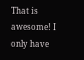That is awesome! I only have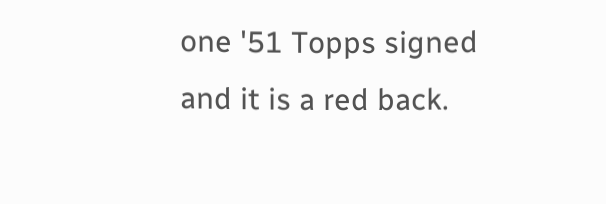one '51 Topps signed and it is a red back.